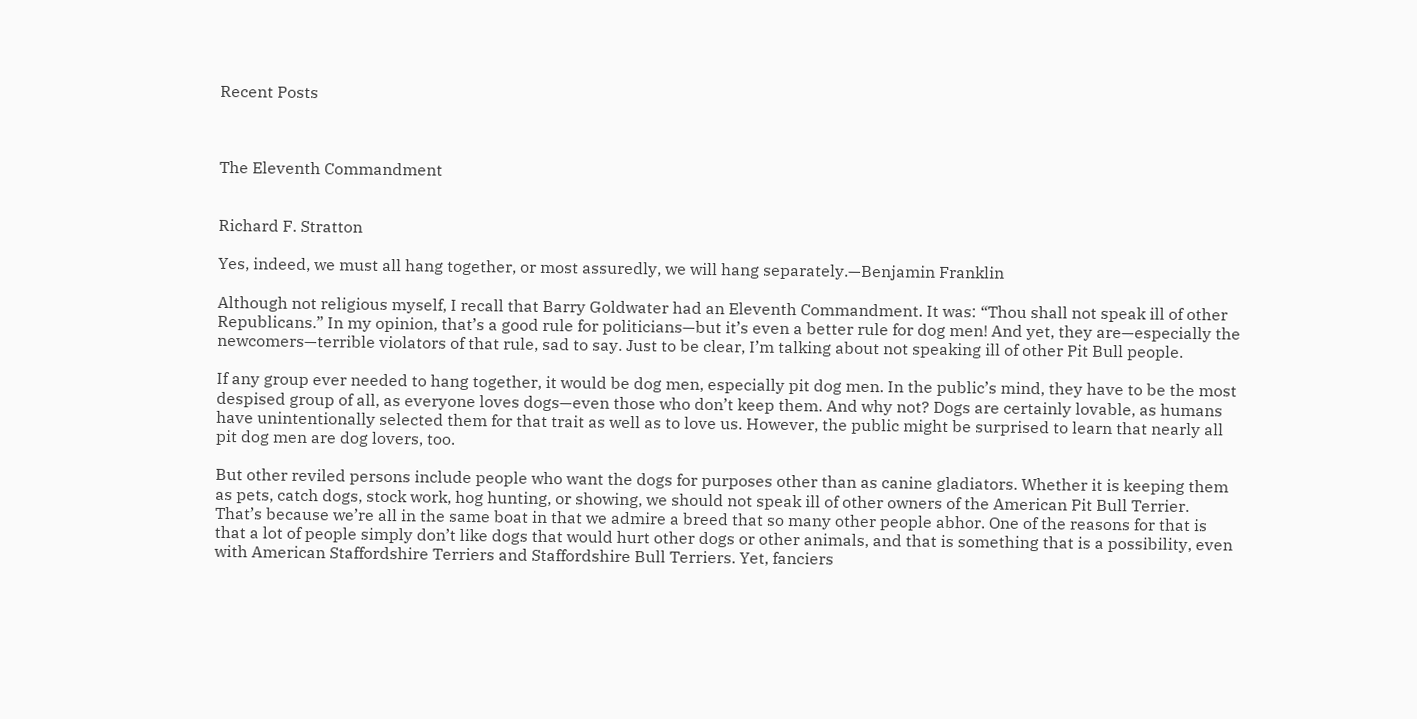Recent Posts



The Eleventh Commandment


Richard F. Stratton

Yes, indeed, we must all hang together, or most assuredly, we will hang separately.—Benjamin Franklin

Although not religious myself, I recall that Barry Goldwater had an Eleventh Commandment. It was: “Thou shall not speak ill of other Republicans.” In my opinion, that’s a good rule for politicians—but it’s even a better rule for dog men! And yet, they are—especially the newcomers—terrible violators of that rule, sad to say. Just to be clear, I’m talking about not speaking ill of other Pit Bull people.

If any group ever needed to hang together, it would be dog men, especially pit dog men. In the public’s mind, they have to be the most despised group of all, as everyone loves dogs—even those who don’t keep them. And why not? Dogs are certainly lovable, as humans have unintentionally selected them for that trait as well as to love us. However, the public might be surprised to learn that nearly all pit dog men are dog lovers, too.

But other reviled persons include people who want the dogs for purposes other than as canine gladiators. Whether it is keeping them as pets, catch dogs, stock work, hog hunting, or showing, we should not speak ill of other owners of the American Pit Bull Terrier. That’s because we’re all in the same boat in that we admire a breed that so many other people abhor. One of the reasons for that is that a lot of people simply don’t like dogs that would hurt other dogs or other animals, and that is something that is a possibility, even with American Staffordshire Terriers and Staffordshire Bull Terriers. Yet, fanciers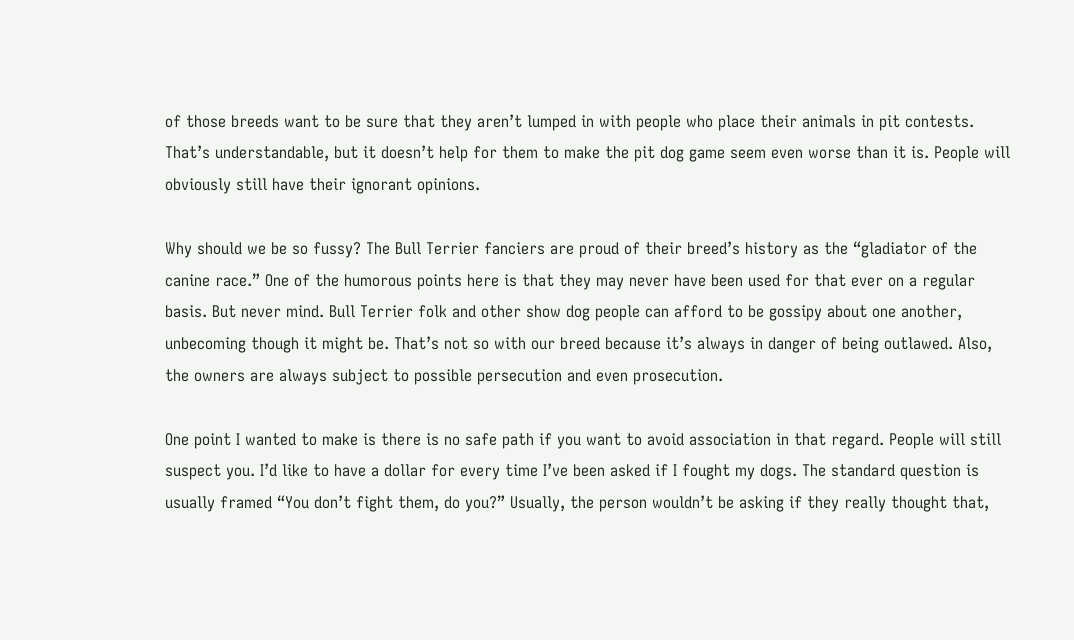of those breeds want to be sure that they aren’t lumped in with people who place their animals in pit contests. That’s understandable, but it doesn’t help for them to make the pit dog game seem even worse than it is. People will obviously still have their ignorant opinions.

Why should we be so fussy? The Bull Terrier fanciers are proud of their breed’s history as the “gladiator of the canine race.” One of the humorous points here is that they may never have been used for that ever on a regular basis. But never mind. Bull Terrier folk and other show dog people can afford to be gossipy about one another, unbecoming though it might be. That’s not so with our breed because it’s always in danger of being outlawed. Also, the owners are always subject to possible persecution and even prosecution.

One point I wanted to make is there is no safe path if you want to avoid association in that regard. People will still suspect you. I’d like to have a dollar for every time I’ve been asked if I fought my dogs. The standard question is usually framed “You don’t fight them, do you?” Usually, the person wouldn’t be asking if they really thought that,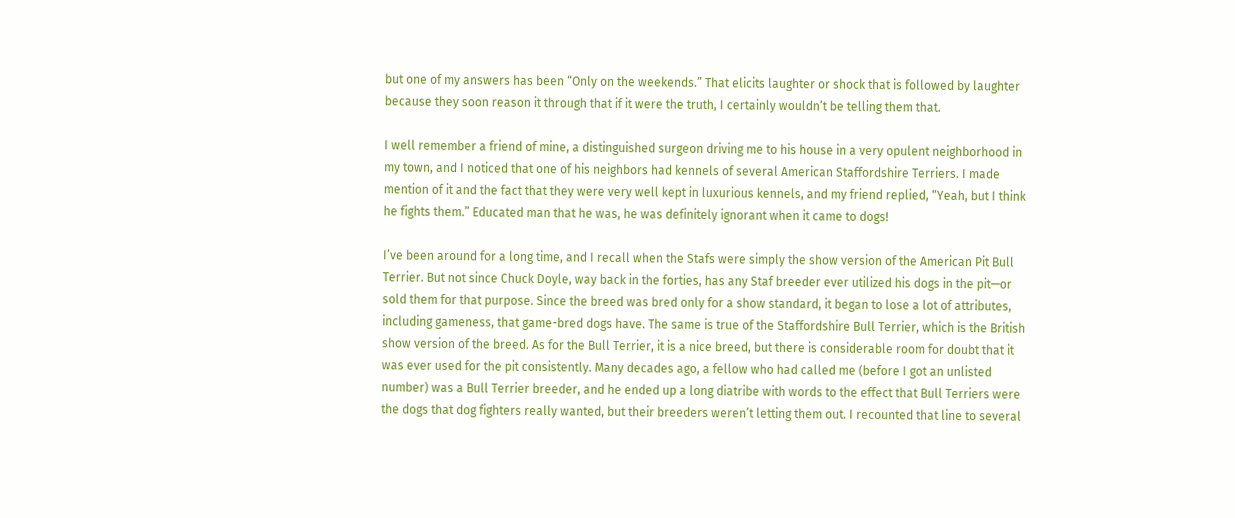but one of my answers has been “Only on the weekends.” That elicits laughter or shock that is followed by laughter because they soon reason it through that if it were the truth, I certainly wouldn’t be telling them that.

I well remember a friend of mine, a distinguished surgeon driving me to his house in a very opulent neighborhood in my town, and I noticed that one of his neighbors had kennels of several American Staffordshire Terriers. I made mention of it and the fact that they were very well kept in luxurious kennels, and my friend replied, “Yeah, but I think he fights them.” Educated man that he was, he was definitely ignorant when it came to dogs!

I’ve been around for a long time, and I recall when the Stafs were simply the show version of the American Pit Bull Terrier. But not since Chuck Doyle, way back in the forties, has any Staf breeder ever utilized his dogs in the pit—or sold them for that purpose. Since the breed was bred only for a show standard, it began to lose a lot of attributes, including gameness, that game-bred dogs have. The same is true of the Staffordshire Bull Terrier, which is the British show version of the breed. As for the Bull Terrier, it is a nice breed, but there is considerable room for doubt that it was ever used for the pit consistently. Many decades ago, a fellow who had called me (before I got an unlisted number) was a Bull Terrier breeder, and he ended up a long diatribe with words to the effect that Bull Terriers were the dogs that dog fighters really wanted, but their breeders weren’t letting them out. I recounted that line to several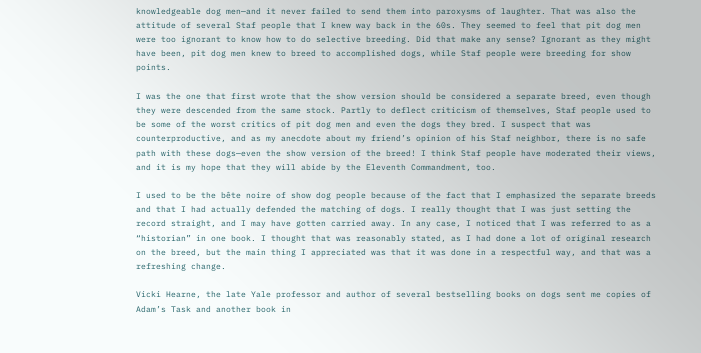knowledgeable dog men—and it never failed to send them into paroxysms of laughter. That was also the attitude of several Staf people that I knew way back in the 60s. They seemed to feel that pit dog men were too ignorant to know how to do selective breeding. Did that make any sense? Ignorant as they might have been, pit dog men knew to breed to accomplished dogs, while Staf people were breeding for show points.

I was the one that first wrote that the show version should be considered a separate breed, even though they were descended from the same stock. Partly to deflect criticism of themselves, Staf people used to be some of the worst critics of pit dog men and even the dogs they bred. I suspect that was counterproductive, and as my anecdote about my friend’s opinion of his Staf neighbor, there is no safe path with these dogs—even the show version of the breed! I think Staf people have moderated their views, and it is my hope that they will abide by the Eleventh Commandment, too.

I used to be the bête noire of show dog people because of the fact that I emphasized the separate breeds and that I had actually defended the matching of dogs. I really thought that I was just setting the record straight, and I may have gotten carried away. In any case, I noticed that I was referred to as a “historian” in one book. I thought that was reasonably stated, as I had done a lot of original research on the breed, but the main thing I appreciated was that it was done in a respectful way, and that was a refreshing change.

Vicki Hearne, the late Yale professor and author of several bestselling books on dogs sent me copies of Adam’s Task and another book in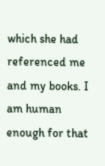which she had referenced me and my books. I am human enough for that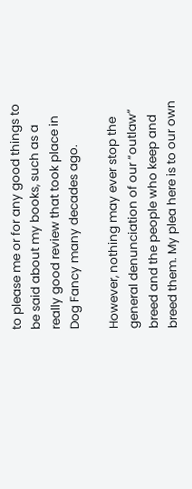to please me or for any good things to be said about my books, such as a really good review that took place in Dog Fancy many decades ago.

However, nothing may ever stop the general denunciation of our “outlaw” breed and the people who keep and breed them. My plea here is to our own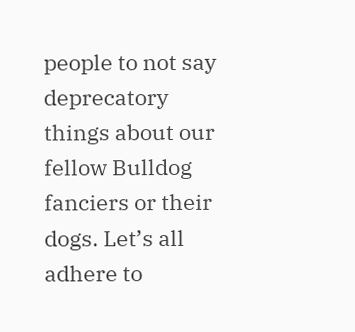people to not say deprecatory things about our fellow Bulldog fanciers or their dogs. Let’s all adhere to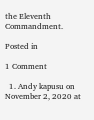the Eleventh Commandment.

Posted in

1 Comment

  1. Andy kapusu on November 2, 2020 at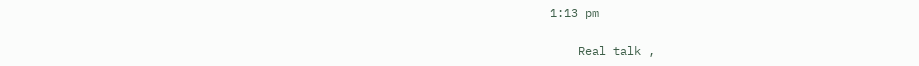1:13 pm

    Real talk ,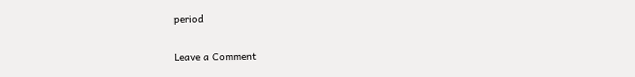period

Leave a Comment